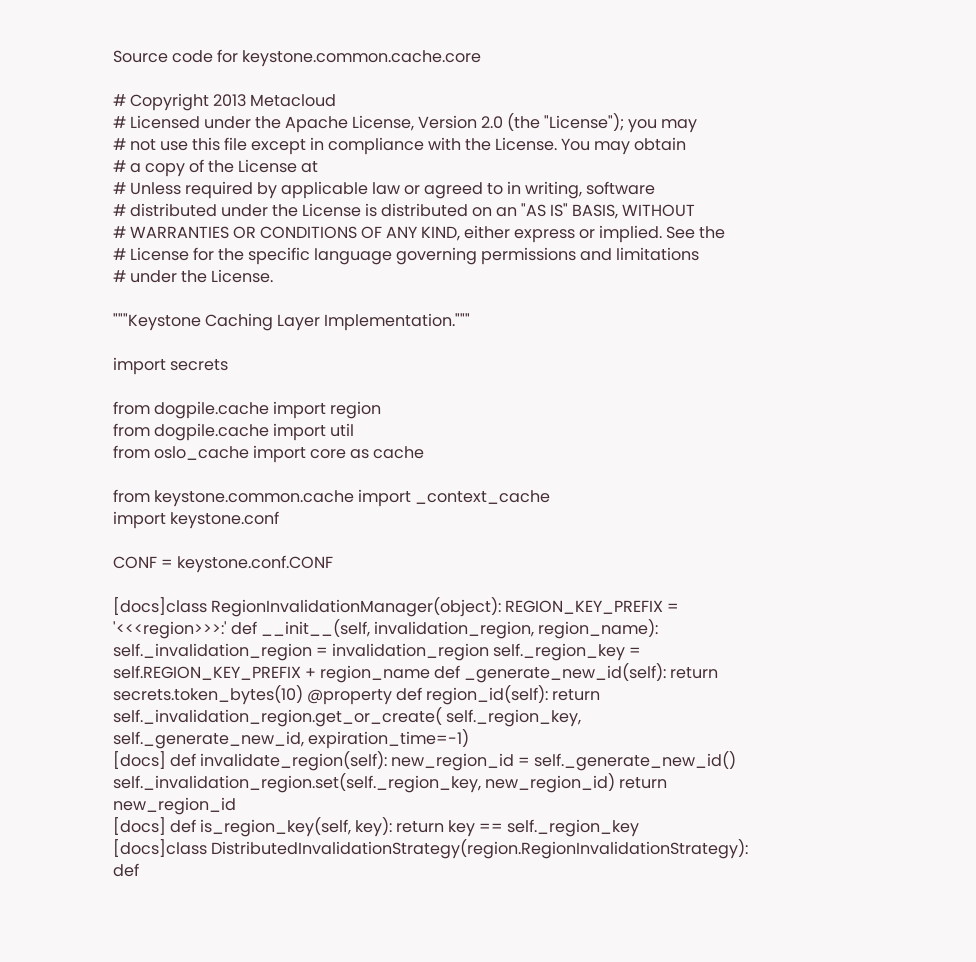Source code for keystone.common.cache.core

# Copyright 2013 Metacloud
# Licensed under the Apache License, Version 2.0 (the "License"); you may
# not use this file except in compliance with the License. You may obtain
# a copy of the License at
# Unless required by applicable law or agreed to in writing, software
# distributed under the License is distributed on an "AS IS" BASIS, WITHOUT
# WARRANTIES OR CONDITIONS OF ANY KIND, either express or implied. See the
# License for the specific language governing permissions and limitations
# under the License.

"""Keystone Caching Layer Implementation."""

import secrets

from dogpile.cache import region
from dogpile.cache import util
from oslo_cache import core as cache

from keystone.common.cache import _context_cache
import keystone.conf

CONF = keystone.conf.CONF

[docs]class RegionInvalidationManager(object): REGION_KEY_PREFIX = '<<<region>>>:' def __init__(self, invalidation_region, region_name): self._invalidation_region = invalidation_region self._region_key = self.REGION_KEY_PREFIX + region_name def _generate_new_id(self): return secrets.token_bytes(10) @property def region_id(self): return self._invalidation_region.get_or_create( self._region_key, self._generate_new_id, expiration_time=-1)
[docs] def invalidate_region(self): new_region_id = self._generate_new_id() self._invalidation_region.set(self._region_key, new_region_id) return new_region_id
[docs] def is_region_key(self, key): return key == self._region_key
[docs]class DistributedInvalidationStrategy(region.RegionInvalidationStrategy): def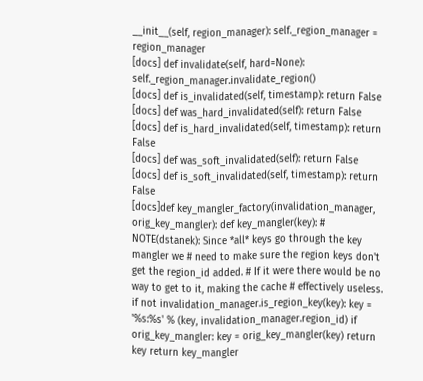__init__(self, region_manager): self._region_manager = region_manager
[docs] def invalidate(self, hard=None): self._region_manager.invalidate_region()
[docs] def is_invalidated(self, timestamp): return False
[docs] def was_hard_invalidated(self): return False
[docs] def is_hard_invalidated(self, timestamp): return False
[docs] def was_soft_invalidated(self): return False
[docs] def is_soft_invalidated(self, timestamp): return False
[docs]def key_mangler_factory(invalidation_manager, orig_key_mangler): def key_mangler(key): # NOTE(dstanek): Since *all* keys go through the key mangler we # need to make sure the region keys don't get the region_id added. # If it were there would be no way to get to it, making the cache # effectively useless. if not invalidation_manager.is_region_key(key): key = '%s:%s' % (key, invalidation_manager.region_id) if orig_key_mangler: key = orig_key_mangler(key) return key return key_mangler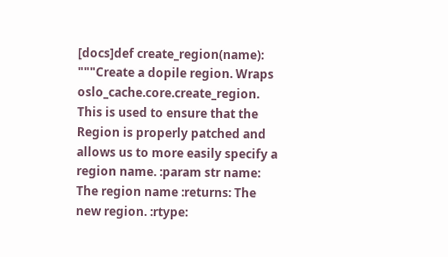[docs]def create_region(name): """Create a dopile region. Wraps oslo_cache.core.create_region. This is used to ensure that the Region is properly patched and allows us to more easily specify a region name. :param str name: The region name :returns: The new region. :rtype: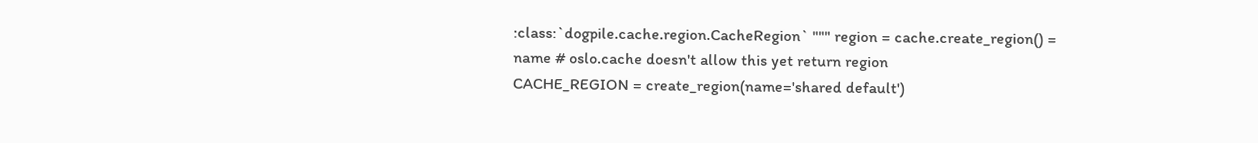:class:`dogpile.cache.region.CacheRegion` """ region = cache.create_region() = name # oslo.cache doesn't allow this yet return region
CACHE_REGION = create_region(name='shared default')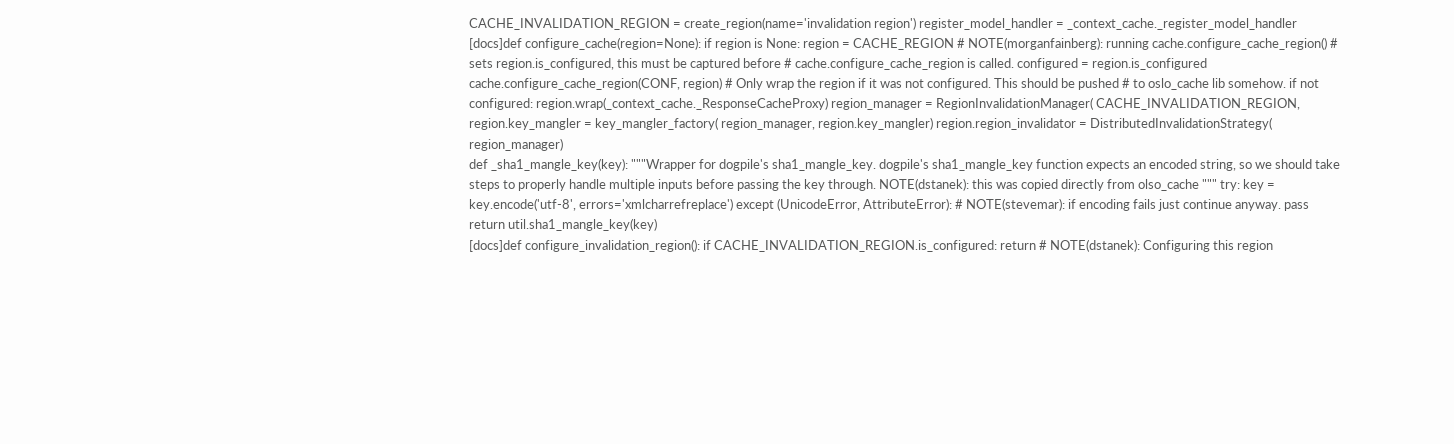CACHE_INVALIDATION_REGION = create_region(name='invalidation region') register_model_handler = _context_cache._register_model_handler
[docs]def configure_cache(region=None): if region is None: region = CACHE_REGION # NOTE(morganfainberg): running cache.configure_cache_region() # sets region.is_configured, this must be captured before # cache.configure_cache_region is called. configured = region.is_configured cache.configure_cache_region(CONF, region) # Only wrap the region if it was not configured. This should be pushed # to oslo_cache lib somehow. if not configured: region.wrap(_context_cache._ResponseCacheProxy) region_manager = RegionInvalidationManager( CACHE_INVALIDATION_REGION, region.key_mangler = key_mangler_factory( region_manager, region.key_mangler) region.region_invalidator = DistributedInvalidationStrategy( region_manager)
def _sha1_mangle_key(key): """Wrapper for dogpile's sha1_mangle_key. dogpile's sha1_mangle_key function expects an encoded string, so we should take steps to properly handle multiple inputs before passing the key through. NOTE(dstanek): this was copied directly from olso_cache """ try: key = key.encode('utf-8', errors='xmlcharrefreplace') except (UnicodeError, AttributeError): # NOTE(stevemar): if encoding fails just continue anyway. pass return util.sha1_mangle_key(key)
[docs]def configure_invalidation_region(): if CACHE_INVALIDATION_REGION.is_configured: return # NOTE(dstanek): Configuring this region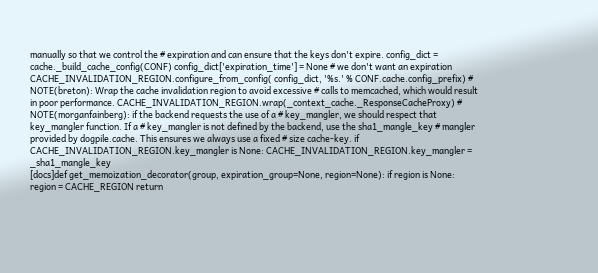manually so that we control the # expiration and can ensure that the keys don't expire. config_dict = cache._build_cache_config(CONF) config_dict['expiration_time'] = None # we don't want an expiration CACHE_INVALIDATION_REGION.configure_from_config( config_dict, '%s.' % CONF.cache.config_prefix) # NOTE(breton): Wrap the cache invalidation region to avoid excessive # calls to memcached, which would result in poor performance. CACHE_INVALIDATION_REGION.wrap(_context_cache._ResponseCacheProxy) # NOTE(morganfainberg): if the backend requests the use of a # key_mangler, we should respect that key_mangler function. If a # key_mangler is not defined by the backend, use the sha1_mangle_key # mangler provided by dogpile.cache. This ensures we always use a fixed # size cache-key. if CACHE_INVALIDATION_REGION.key_mangler is None: CACHE_INVALIDATION_REGION.key_mangler = _sha1_mangle_key
[docs]def get_memoization_decorator(group, expiration_group=None, region=None): if region is None: region = CACHE_REGION return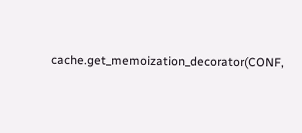cache.get_memoization_decorator(CONF,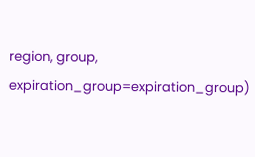region, group, expiration_group=expiration_group)